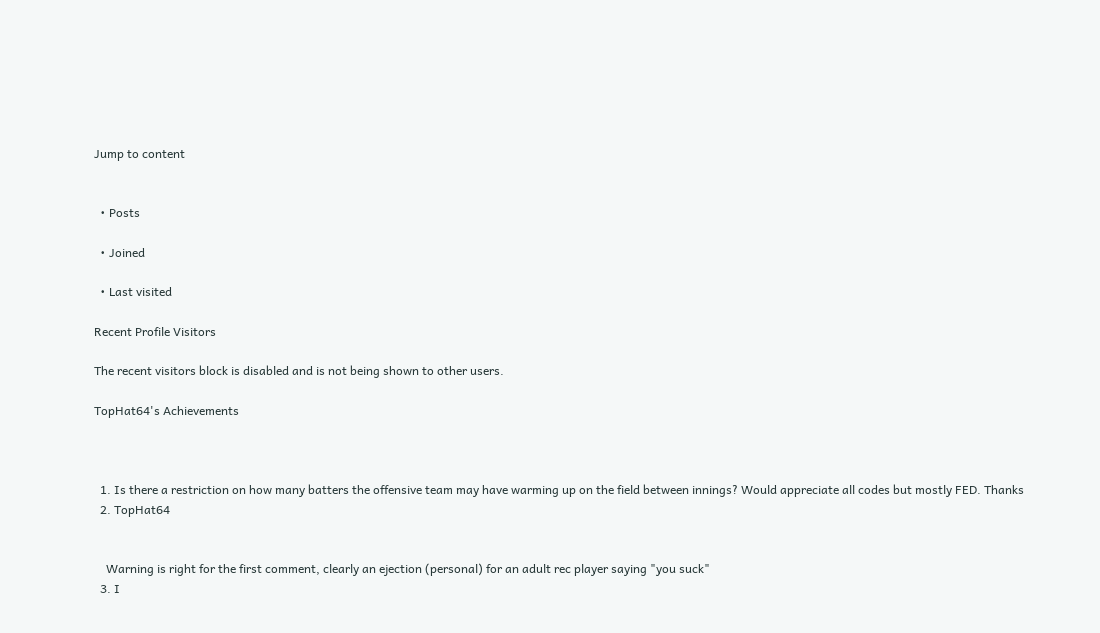Jump to content


  • Posts

  • Joined

  • Last visited

Recent Profile Visitors

The recent visitors block is disabled and is not being shown to other users.

TopHat64's Achievements



  1. Is there a restriction on how many batters the offensive team may have warming up on the field between innings? Would appreciate all codes but mostly FED. Thanks
  2. TopHat64


    Warning is right for the first comment, clearly an ejection (personal) for an adult rec player saying "you suck"
  3. I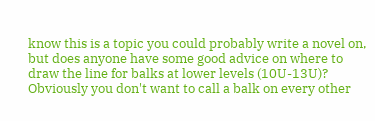know this is a topic you could probably write a novel on, but does anyone have some good advice on where to draw the line for balks at lower levels (10U-13U)? Obviously you don't want to call a balk on every other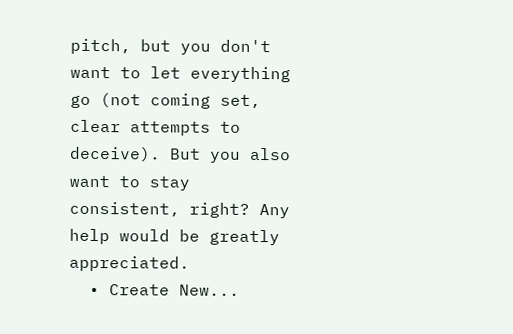pitch, but you don't want to let everything go (not coming set, clear attempts to deceive). But you also want to stay consistent, right? Any help would be greatly appreciated.
  • Create New...